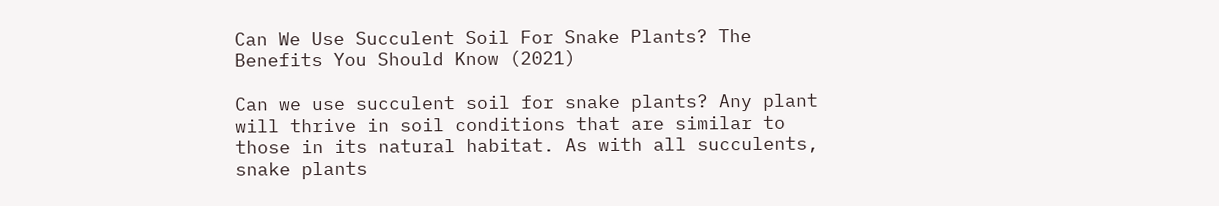Can We Use Succulent Soil For Snake Plants? The Benefits You Should Know (2021)

Can we use succulent soil for snake plants? Any plant will thrive in soil conditions that are similar to those in its natural habitat. As with all succulents, snake plants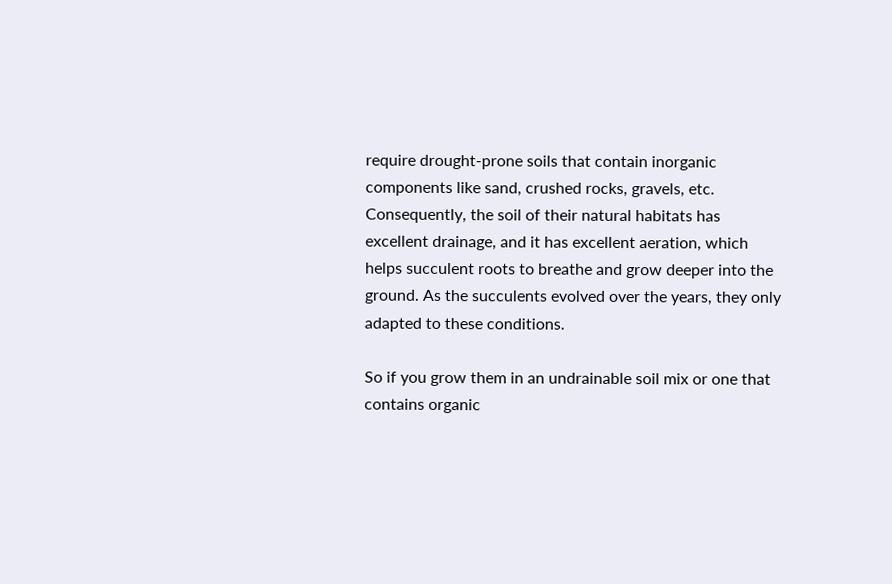require drought-prone soils that contain inorganic components like sand, crushed rocks, gravels, etc. Consequently, the soil of their natural habitats has excellent drainage, and it has excellent aeration, which helps succulent roots to breathe and grow deeper into the ground. As the succulents evolved over the years, they only adapted to these conditions.

So if you grow them in an undrainable soil mix or one that contains organic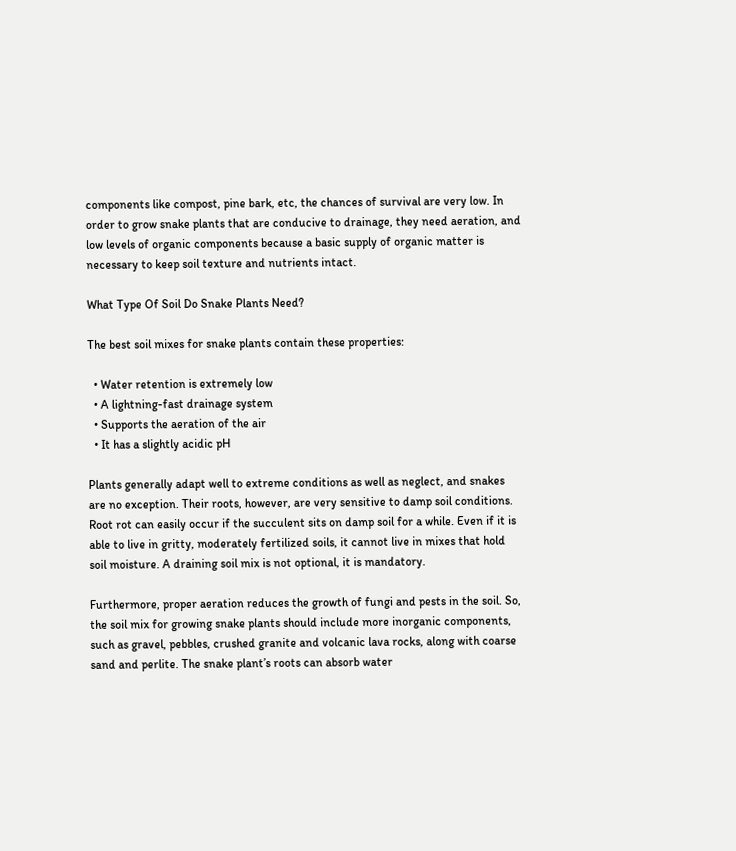components like compost, pine bark, etc, the chances of survival are very low. In order to grow snake plants that are conducive to drainage, they need aeration, and low levels of organic components because a basic supply of organic matter is necessary to keep soil texture and nutrients intact.

What Type Of Soil Do Snake Plants Need?

The best soil mixes for snake plants contain these properties:

  • Water retention is extremely low
  • A lightning-fast drainage system
  • Supports the aeration of the air
  • It has a slightly acidic pH

Plants generally adapt well to extreme conditions as well as neglect, and snakes are no exception. Their roots, however, are very sensitive to damp soil conditions. Root rot can easily occur if the succulent sits on damp soil for a while. Even if it is able to live in gritty, moderately fertilized soils, it cannot live in mixes that hold soil moisture. A draining soil mix is not optional, it is mandatory.

Furthermore, proper aeration reduces the growth of fungi and pests in the soil. So, the soil mix for growing snake plants should include more inorganic components, such as gravel, pebbles, crushed granite and volcanic lava rocks, along with coarse sand and perlite. The snake plant’s roots can absorb water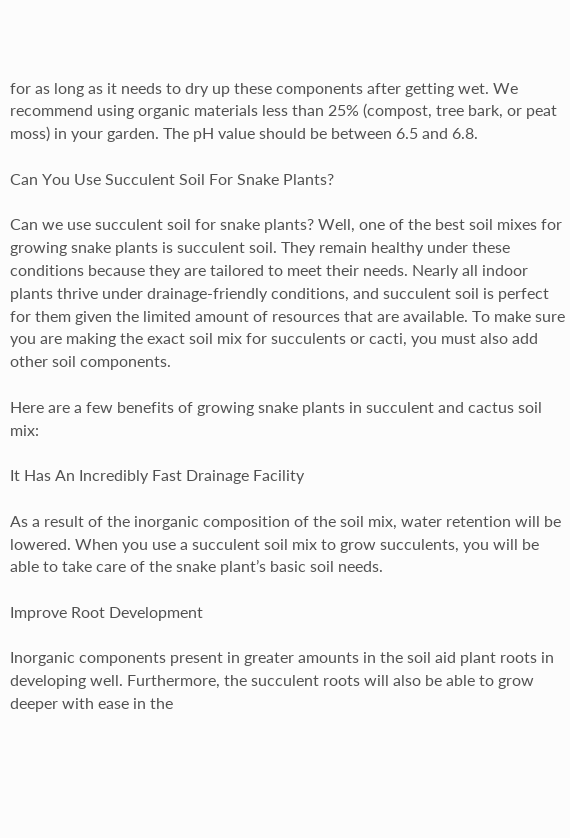for as long as it needs to dry up these components after getting wet. We recommend using organic materials less than 25% (compost, tree bark, or peat moss) in your garden. The pH value should be between 6.5 and 6.8.

Can You Use Succulent Soil For Snake Plants?

Can we use succulent soil for snake plants? Well, one of the best soil mixes for growing snake plants is succulent soil. They remain healthy under these conditions because they are tailored to meet their needs. Nearly all indoor plants thrive under drainage-friendly conditions, and succulent soil is perfect for them given the limited amount of resources that are available. To make sure you are making the exact soil mix for succulents or cacti, you must also add other soil components.

Here are a few benefits of growing snake plants in succulent and cactus soil mix:

It Has An Incredibly Fast Drainage Facility

As a result of the inorganic composition of the soil mix, water retention will be lowered. When you use a succulent soil mix to grow succulents, you will be able to take care of the snake plant’s basic soil needs.

Improve Root Development

Inorganic components present in greater amounts in the soil aid plant roots in developing well. Furthermore, the succulent roots will also be able to grow deeper with ease in the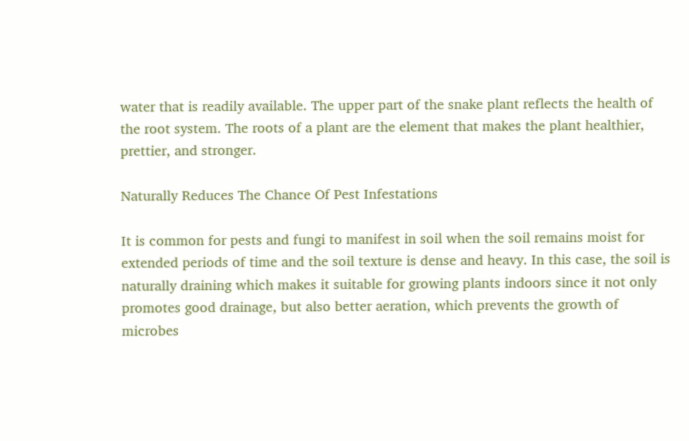water that is readily available. The upper part of the snake plant reflects the health of the root system. The roots of a plant are the element that makes the plant healthier, prettier, and stronger.

Naturally Reduces The Chance Of Pest Infestations

It is common for pests and fungi to manifest in soil when the soil remains moist for extended periods of time and the soil texture is dense and heavy. In this case, the soil is naturally draining which makes it suitable for growing plants indoors since it not only promotes good drainage, but also better aeration, which prevents the growth of microbes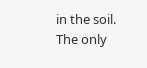in the soil. The only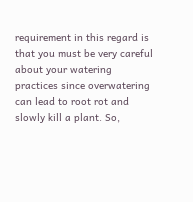requirement in this regard is that you must be very careful about your watering practices since overwatering can lead to root rot and slowly kill a plant. So,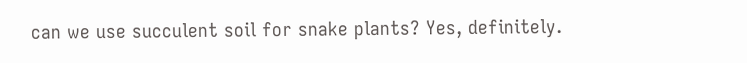can we use succulent soil for snake plants? Yes, definitely.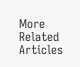More Related Articles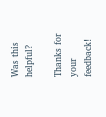Was this helpful?

Thanks for your feedback!